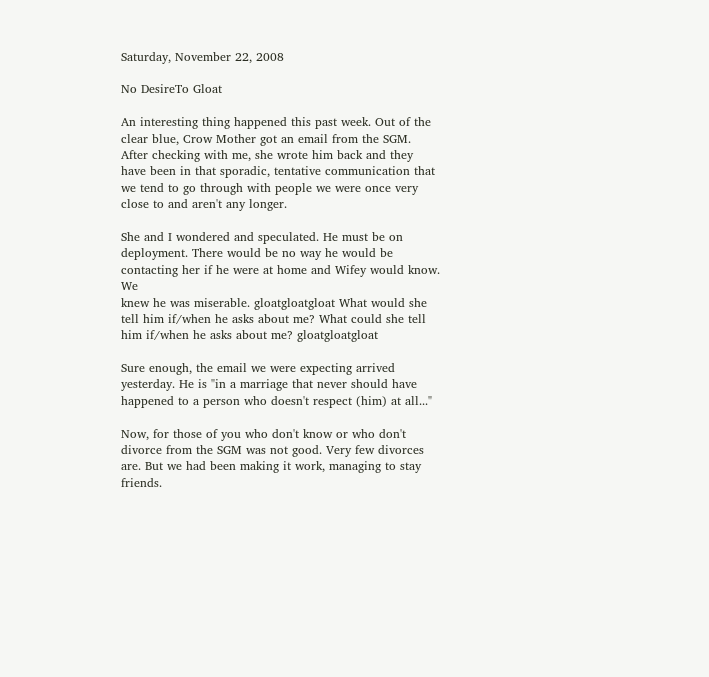Saturday, November 22, 2008

No DesireTo Gloat

An interesting thing happened this past week. Out of the clear blue, Crow Mother got an email from the SGM. After checking with me, she wrote him back and they have been in that sporadic, tentative communication that we tend to go through with people we were once very close to and aren't any longer.

She and I wondered and speculated. He must be on deployment. There would be no way he would be contacting her if he were at home and Wifey would know. We
knew he was miserable. gloatgloatgloat What would she tell him if/when he asks about me? What could she tell him if/when he asks about me? gloatgloatgloat

Sure enough, the email we were expecting arrived yesterday. He is "in a marriage that never should have happened to a person who doesn't respect (him) at all..."

Now, for those of you who don't know or who don't divorce from the SGM was not good. Very few divorces are. But we had been making it work, managing to stay friends.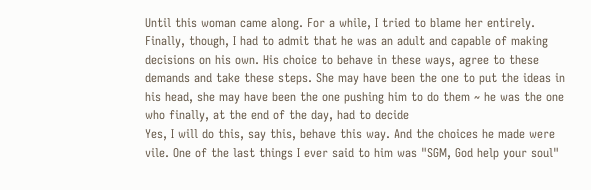Until this woman came along. For a while, I tried to blame her entirely. Finally, though, I had to admit that he was an adult and capable of making decisions on his own. His choice to behave in these ways, agree to these demands and take these steps. She may have been the one to put the ideas in his head, she may have been the one pushing him to do them ~ he was the one who finally, at the end of the day, had to decide
Yes, I will do this, say this, behave this way. And the choices he made were vile. One of the last things I ever said to him was "SGM, God help your soul"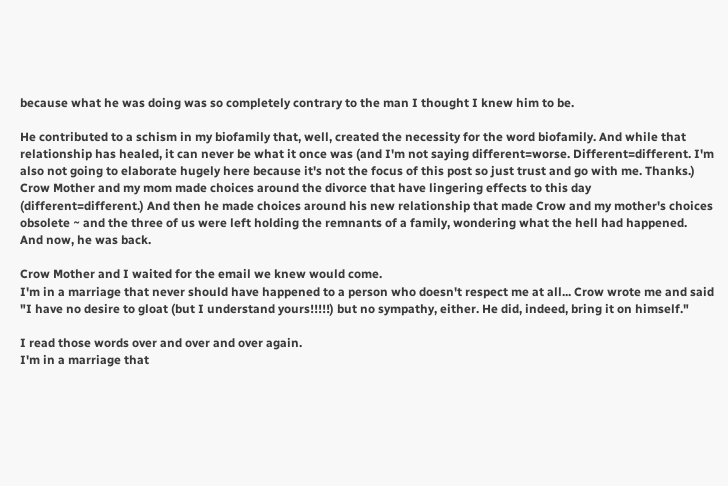because what he was doing was so completely contrary to the man I thought I knew him to be.

He contributed to a schism in my biofamily that, well, created the necessity for the word biofamily. And while that relationship has healed, it can never be what it once was (and I'm not saying different=worse. Different=different. I'm also not going to elaborate hugely here because it's not the focus of this post so just trust and go with me. Thanks.) Crow Mother and my mom made choices around the divorce that have lingering effects to this day (different=different.) And then he made choices around his new relationship that made Crow and my mother's choices obsolete ~ and the three of us were left holding the remnants of a family, wondering what the hell had happened.
And now, he was back.

Crow Mother and I waited for the email we knew would come.
I'm in a marriage that never should have happened to a person who doesn't respect me at all... Crow wrote me and said "I have no desire to gloat (but I understand yours!!!!!) but no sympathy, either. He did, indeed, bring it on himself."

I read those words over and over and over again.
I'm in a marriage that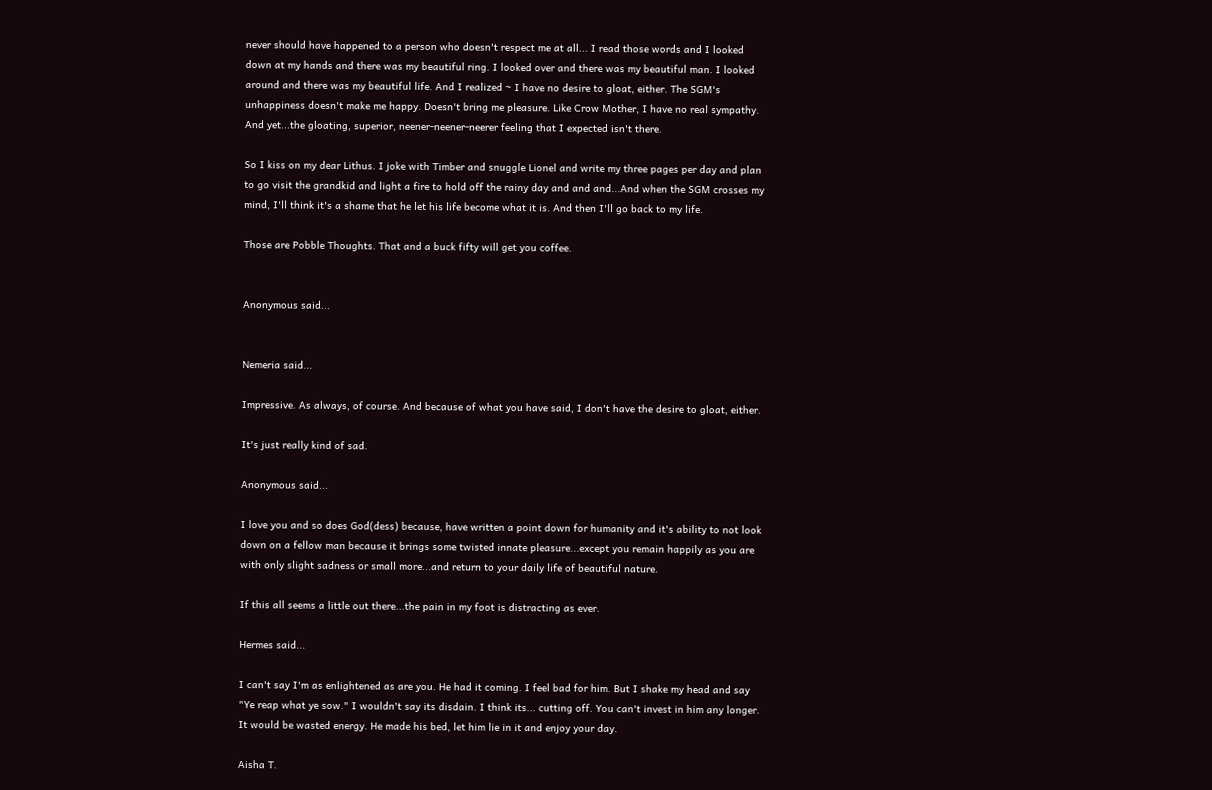never should have happened to a person who doesn't respect me at all... I read those words and I looked down at my hands and there was my beautiful ring. I looked over and there was my beautiful man. I looked around and there was my beautiful life. And I realized ~ I have no desire to gloat, either. The SGM's unhappiness doesn't make me happy. Doesn't bring me pleasure. Like Crow Mother, I have no real sympathy. And yet...the gloating, superior, neener-neener-neerer feeling that I expected isn't there.

So I kiss on my dear Lithus. I joke with Timber and snuggle Lionel and write my three pages per day and plan to go visit the grandkid and light a fire to hold off the rainy day and and and...And when the SGM crosses my mind, I'll think it's a shame that he let his life become what it is. And then I'll go back to my life.

Those are Pobble Thoughts. That and a buck fifty will get you coffee.


Anonymous said...


Nemeria said...

Impressive. As always, of course. And because of what you have said, I don't have the desire to gloat, either.

It's just really kind of sad.

Anonymous said...

I love you and so does God(dess) because, have written a point down for humanity and it's ability to not look down on a fellow man because it brings some twisted innate pleasure...except you remain happily as you are with only slight sadness or small more...and return to your daily life of beautiful nature.

If this all seems a little out there...the pain in my foot is distracting as ever.

Hermes said...

I can't say I'm as enlightened as are you. He had it coming. I feel bad for him. But I shake my head and say "Ye reap what ye sow." I wouldn't say its disdain. I think its... cutting off. You can't invest in him any longer. It would be wasted energy. He made his bed, let him lie in it and enjoy your day.

Aisha T.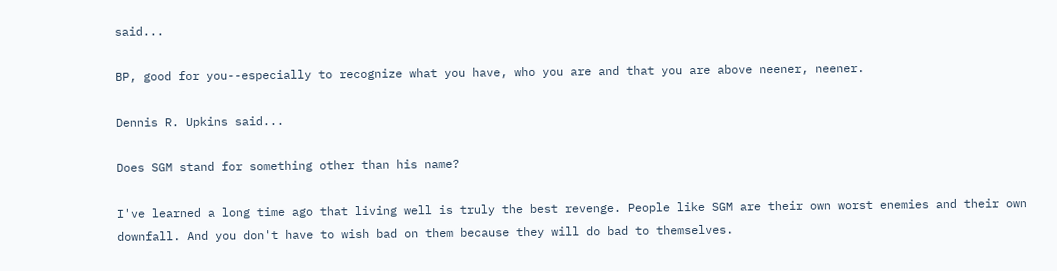said...

BP, good for you--especially to recognize what you have, who you are and that you are above neener, neener.

Dennis R. Upkins said...

Does SGM stand for something other than his name?

I've learned a long time ago that living well is truly the best revenge. People like SGM are their own worst enemies and their own downfall. And you don't have to wish bad on them because they will do bad to themselves.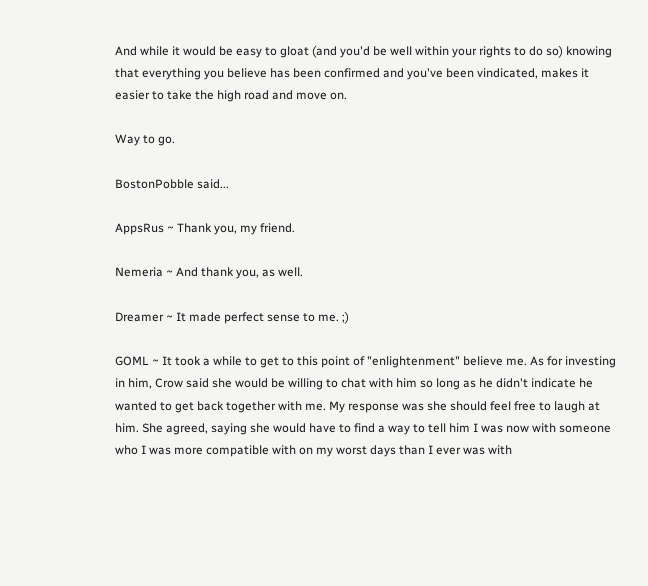And while it would be easy to gloat (and you'd be well within your rights to do so) knowing that everything you believe has been confirmed and you've been vindicated, makes it easier to take the high road and move on.

Way to go.

BostonPobble said...

AppsRus ~ Thank you, my friend.

Nemeria ~ And thank you, as well.

Dreamer ~ It made perfect sense to me. ;)

GOML ~ It took a while to get to this point of "enlightenment" believe me. As for investing in him, Crow said she would be willing to chat with him so long as he didn't indicate he wanted to get back together with me. My response was she should feel free to laugh at him. She agreed, saying she would have to find a way to tell him I was now with someone who I was more compatible with on my worst days than I ever was with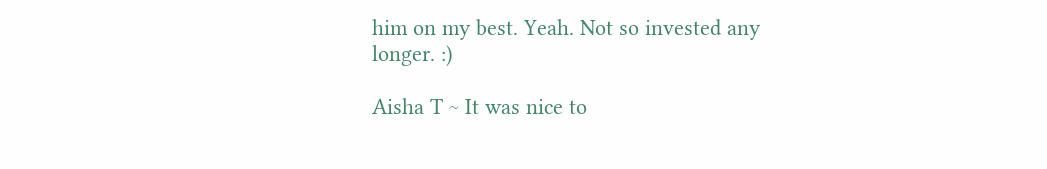him on my best. Yeah. Not so invested any longer. :)

Aisha T ~ It was nice to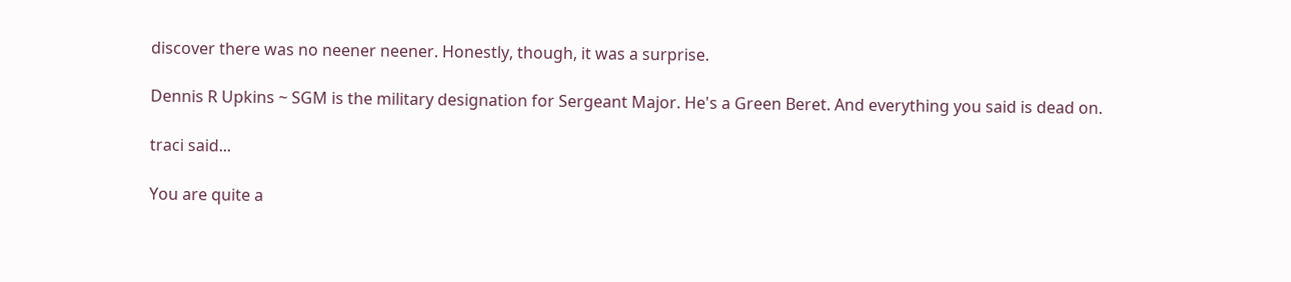discover there was no neener neener. Honestly, though, it was a surprise.

Dennis R Upkins ~ SGM is the military designation for Sergeant Major. He's a Green Beret. And everything you said is dead on.

traci said...

You are quite a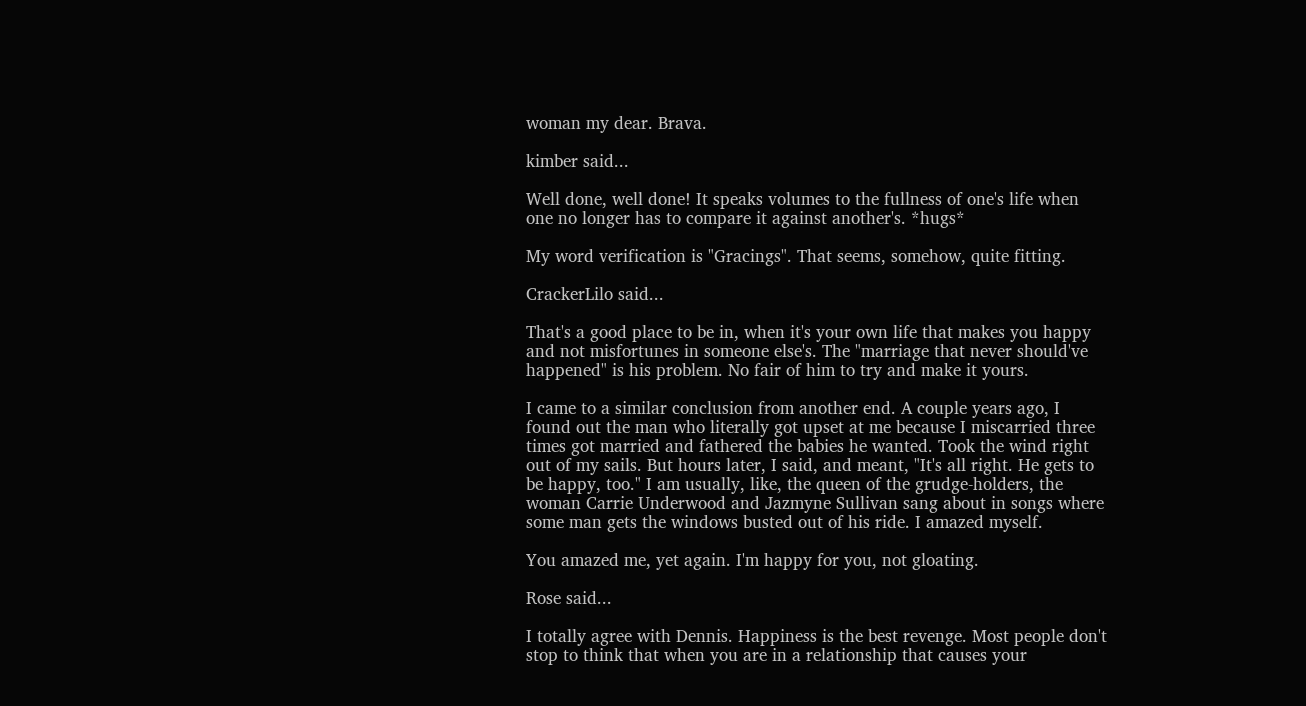woman my dear. Brava.

kimber said...

Well done, well done! It speaks volumes to the fullness of one's life when one no longer has to compare it against another's. *hugs*

My word verification is "Gracings". That seems, somehow, quite fitting.

CrackerLilo said...

That's a good place to be in, when it's your own life that makes you happy and not misfortunes in someone else's. The "marriage that never should've happened" is his problem. No fair of him to try and make it yours.

I came to a similar conclusion from another end. A couple years ago, I found out the man who literally got upset at me because I miscarried three times got married and fathered the babies he wanted. Took the wind right out of my sails. But hours later, I said, and meant, "It's all right. He gets to be happy, too." I am usually, like, the queen of the grudge-holders, the woman Carrie Underwood and Jazmyne Sullivan sang about in songs where some man gets the windows busted out of his ride. I amazed myself.

You amazed me, yet again. I'm happy for you, not gloating.

Rose said...

I totally agree with Dennis. Happiness is the best revenge. Most people don't stop to think that when you are in a relationship that causes your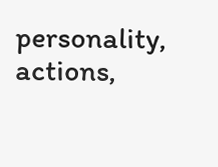personality, actions,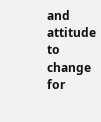and attitude to change for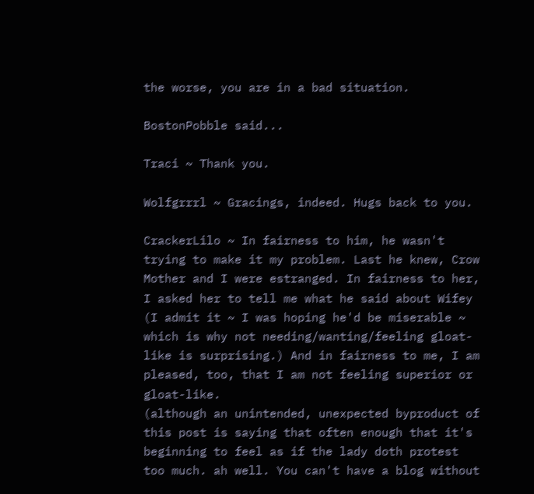the worse, you are in a bad situation.

BostonPobble said...

Traci ~ Thank you.

Wolfgrrrl ~ Gracings, indeed. Hugs back to you.

CrackerLilo ~ In fairness to him, he wasn't trying to make it my problem. Last he knew, Crow Mother and I were estranged. In fairness to her, I asked her to tell me what he said about Wifey (I admit it ~ I was hoping he'd be miserable ~ which is why not needing/wanting/feeling gloat-like is surprising.) And in fairness to me, I am pleased, too, that I am not feeling superior or gloat-like.
(although an unintended, unexpected byproduct of this post is saying that often enough that it's beginning to feel as if the lady doth protest too much. ah well. You can't have a blog without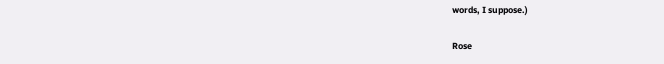words, I suppose.)

Rose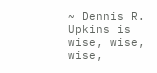~ Dennis R. Upkins is wise, wise, wise,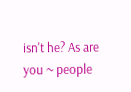isn't he? As are you ~ people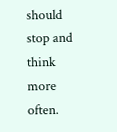should stop and think more often.